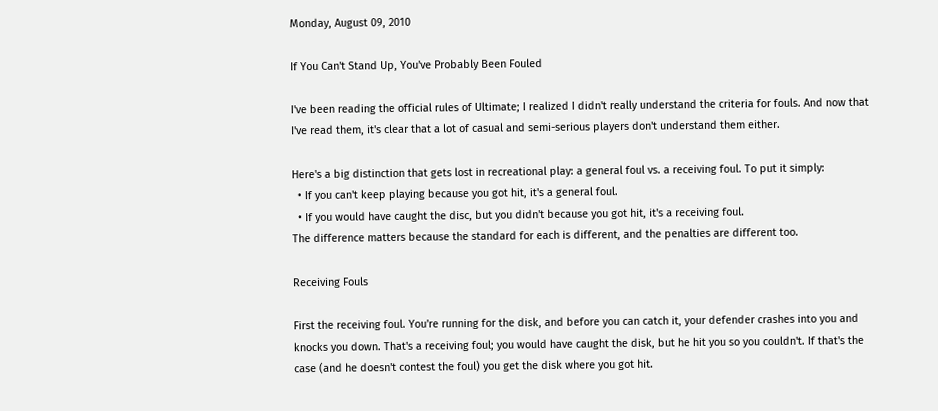Monday, August 09, 2010

If You Can't Stand Up, You've Probably Been Fouled

I've been reading the official rules of Ultimate; I realized I didn't really understand the criteria for fouls. And now that I've read them, it's clear that a lot of casual and semi-serious players don't understand them either.

Here's a big distinction that gets lost in recreational play: a general foul vs. a receiving foul. To put it simply:
  • If you can't keep playing because you got hit, it's a general foul.
  • If you would have caught the disc, but you didn't because you got hit, it's a receiving foul.
The difference matters because the standard for each is different, and the penalties are different too.

Receiving Fouls

First the receiving foul. You're running for the disk, and before you can catch it, your defender crashes into you and knocks you down. That's a receiving foul; you would have caught the disk, but he hit you so you couldn't. If that's the case (and he doesn't contest the foul) you get the disk where you got hit.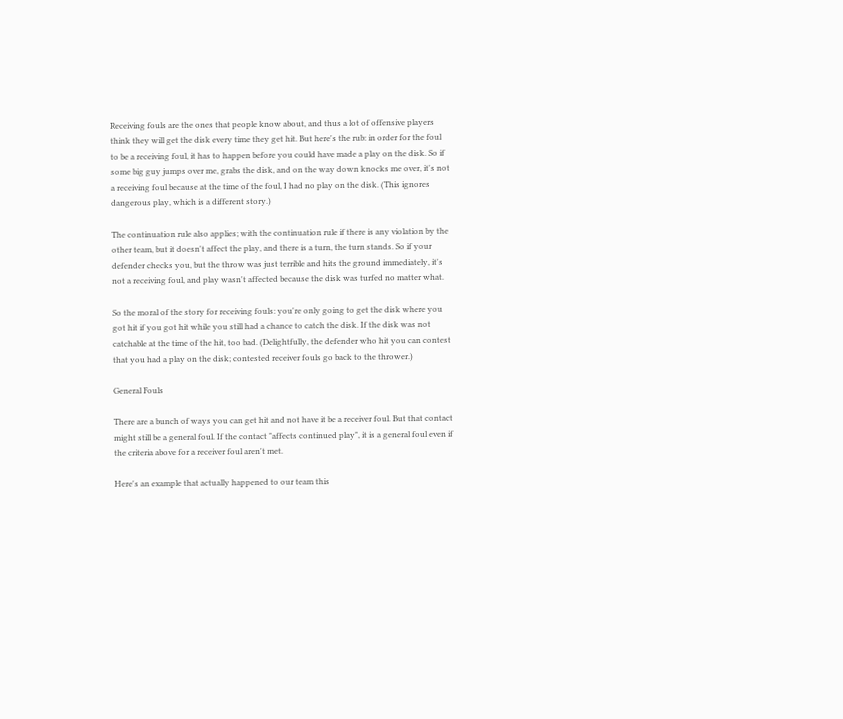Receiving fouls are the ones that people know about, and thus a lot of offensive players think they will get the disk every time they get hit. But here's the rub: in order for the foul to be a receiving foul, it has to happen before you could have made a play on the disk. So if some big guy jumps over me, grabs the disk, and on the way down knocks me over, it's not a receiving foul because at the time of the foul, I had no play on the disk. (This ignores dangerous play, which is a different story.)

The continuation rule also applies; with the continuation rule if there is any violation by the other team, but it doesn't affect the play, and there is a turn, the turn stands. So if your defender checks you, but the throw was just terrible and hits the ground immediately, it's not a receiving foul, and play wasn't affected because the disk was turfed no matter what.

So the moral of the story for receiving fouls: you're only going to get the disk where you got hit if you got hit while you still had a chance to catch the disk. If the disk was not catchable at the time of the hit, too bad. (Delightfully, the defender who hit you can contest that you had a play on the disk; contested receiver fouls go back to the thrower.)

General Fouls

There are a bunch of ways you can get hit and not have it be a receiver foul. But that contact might still be a general foul. If the contact "affects continued play", it is a general foul even if the criteria above for a receiver foul aren't met.

Here's an example that actually happened to our team this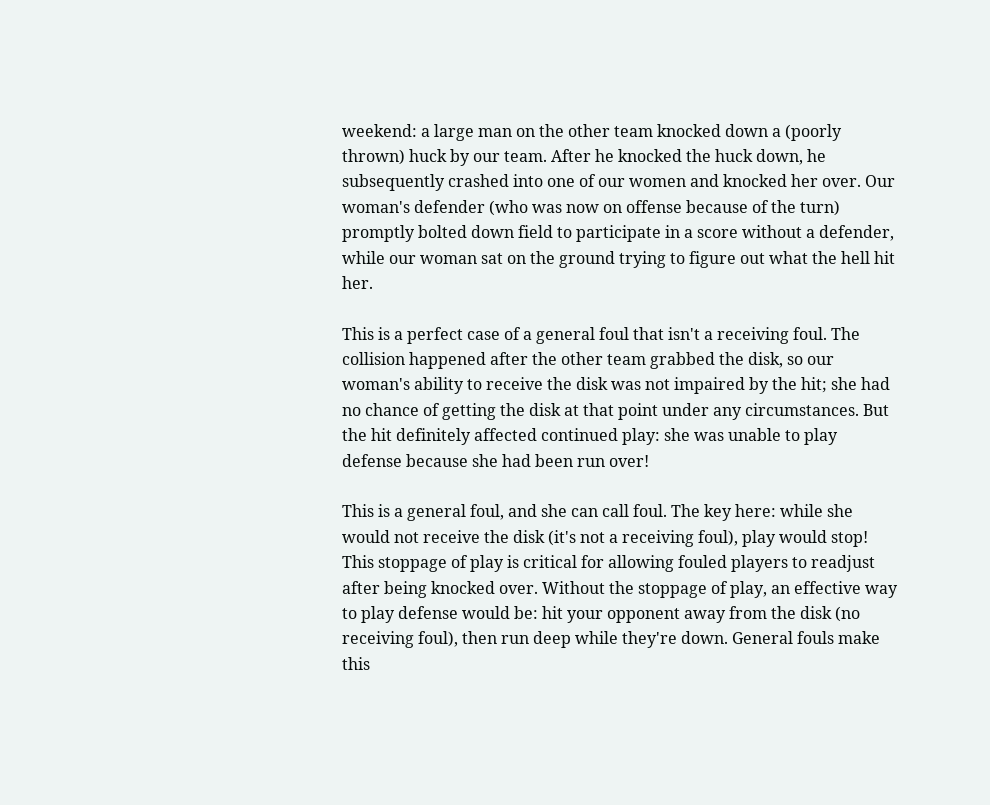weekend: a large man on the other team knocked down a (poorly thrown) huck by our team. After he knocked the huck down, he subsequently crashed into one of our women and knocked her over. Our woman's defender (who was now on offense because of the turn) promptly bolted down field to participate in a score without a defender, while our woman sat on the ground trying to figure out what the hell hit her.

This is a perfect case of a general foul that isn't a receiving foul. The collision happened after the other team grabbed the disk, so our woman's ability to receive the disk was not impaired by the hit; she had no chance of getting the disk at that point under any circumstances. But the hit definitely affected continued play: she was unable to play defense because she had been run over!

This is a general foul, and she can call foul. The key here: while she would not receive the disk (it's not a receiving foul), play would stop! This stoppage of play is critical for allowing fouled players to readjust after being knocked over. Without the stoppage of play, an effective way to play defense would be: hit your opponent away from the disk (no receiving foul), then run deep while they're down. General fouls make this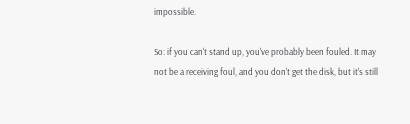impossible.

So: if you can't stand up, you've probably been fouled. It may not be a receiving foul, and you don't get the disk, but it's still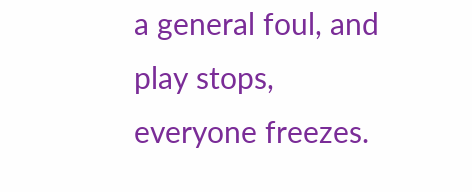a general foul, and play stops, everyone freezes.